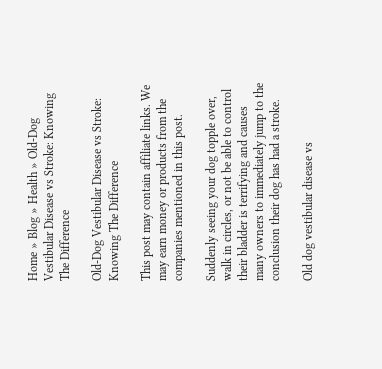Home » Blog » Health » Old-Dog Vestibular Disease vs Stroke: Knowing The Difference

Old-Dog Vestibular Disease vs Stroke: Knowing The Difference

This post may contain affiliate links. We may earn money or products from the companies mentioned in this post.

Suddenly seeing your dog topple over, walk in circles, or not be able to control their bladder is terrifying and causes many owners to immediately jump to the conclusion their dog has had a stroke.

Old dog vestibular disease vs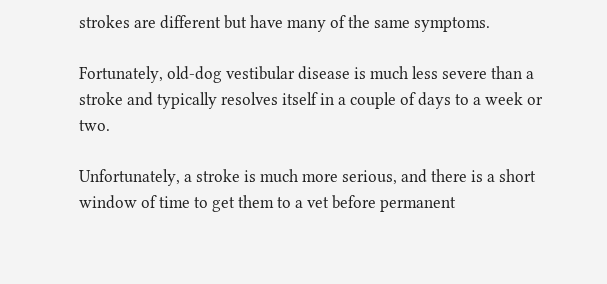strokes are different but have many of the same symptoms.

Fortunately, old-dog vestibular disease is much less severe than a stroke and typically resolves itself in a couple of days to a week or two.

Unfortunately, a stroke is much more serious, and there is a short window of time to get them to a vet before permanent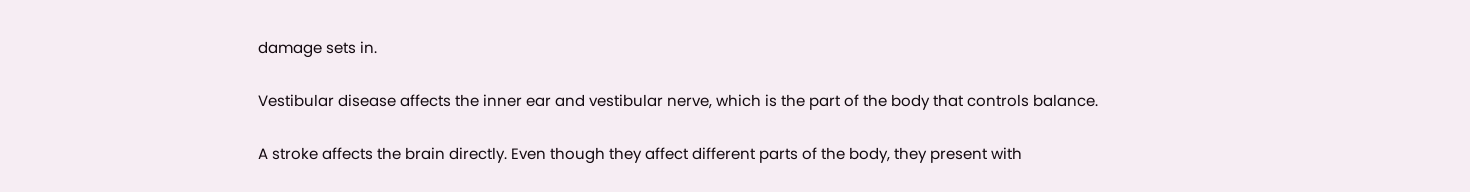damage sets in.

Vestibular disease affects the inner ear and vestibular nerve, which is the part of the body that controls balance.

A stroke affects the brain directly. Even though they affect different parts of the body, they present with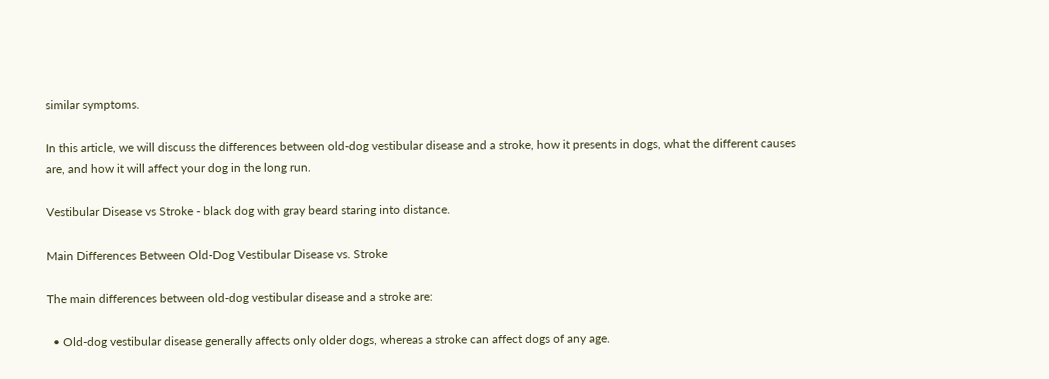similar symptoms.

In this article, we will discuss the differences between old-dog vestibular disease and a stroke, how it presents in dogs, what the different causes are, and how it will affect your dog in the long run.

Vestibular Disease vs Stroke - black dog with gray beard staring into distance.

Main Differences Between Old-Dog Vestibular Disease vs. Stroke

The main differences between old-dog vestibular disease and a stroke are:

  • Old-dog vestibular disease generally affects only older dogs, whereas a stroke can affect dogs of any age.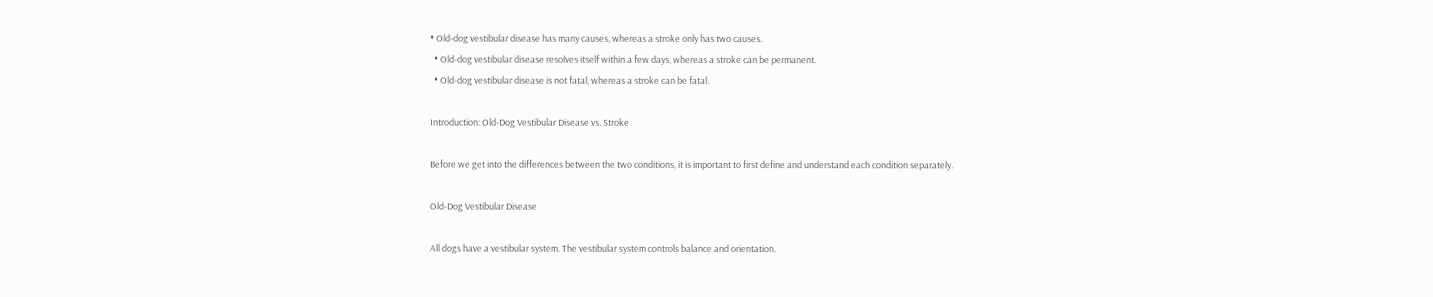• Old-dog vestibular disease has many causes, whereas a stroke only has two causes.
  • Old-dog vestibular disease resolves itself within a few days, whereas a stroke can be permanent.
  • Old-dog vestibular disease is not fatal, whereas a stroke can be fatal.

Introduction: Old-Dog Vestibular Disease vs. Stroke

Before we get into the differences between the two conditions, it is important to first define and understand each condition separately.

Old-Dog Vestibular Disease

All dogs have a vestibular system. The vestibular system controls balance and orientation.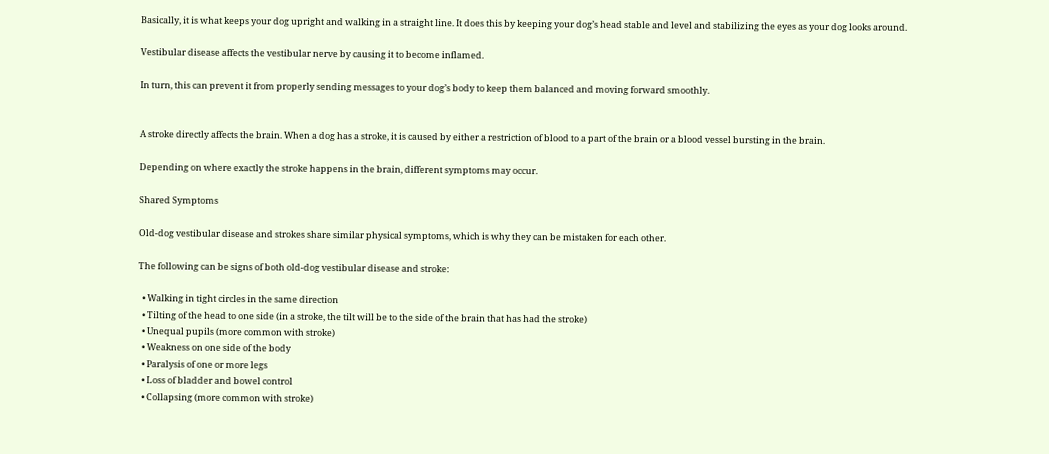Basically, it is what keeps your dog upright and walking in a straight line. It does this by keeping your dog’s head stable and level and stabilizing the eyes as your dog looks around.

Vestibular disease affects the vestibular nerve by causing it to become inflamed.

In turn, this can prevent it from properly sending messages to your dog’s body to keep them balanced and moving forward smoothly.


A stroke directly affects the brain. When a dog has a stroke, it is caused by either a restriction of blood to a part of the brain or a blood vessel bursting in the brain.

Depending on where exactly the stroke happens in the brain, different symptoms may occur.

Shared Symptoms

Old-dog vestibular disease and strokes share similar physical symptoms, which is why they can be mistaken for each other.

The following can be signs of both old-dog vestibular disease and stroke:

  • Walking in tight circles in the same direction
  • Tilting of the head to one side (in a stroke, the tilt will be to the side of the brain that has had the stroke)
  • Unequal pupils (more common with stroke)
  • Weakness on one side of the body
  • Paralysis of one or more legs
  • Loss of bladder and bowel control
  • Collapsing (more common with stroke)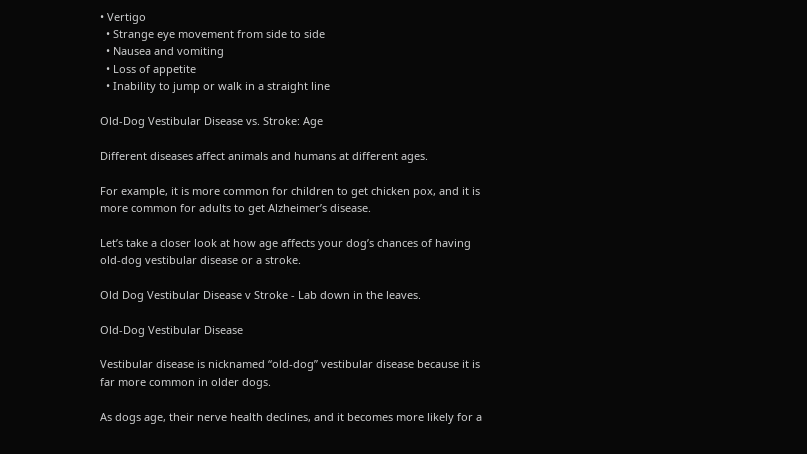• Vertigo
  • Strange eye movement from side to side
  • Nausea and vomiting
  • Loss of appetite
  • Inability to jump or walk in a straight line

Old-Dog Vestibular Disease vs. Stroke: Age

Different diseases affect animals and humans at different ages.

For example, it is more common for children to get chicken pox, and it is more common for adults to get Alzheimer’s disease.

Let’s take a closer look at how age affects your dog’s chances of having old-dog vestibular disease or a stroke.

Old Dog Vestibular Disease v Stroke - Lab down in the leaves.

Old-Dog Vestibular Disease

Vestibular disease is nicknamed “old-dog” vestibular disease because it is far more common in older dogs.

As dogs age, their nerve health declines, and it becomes more likely for a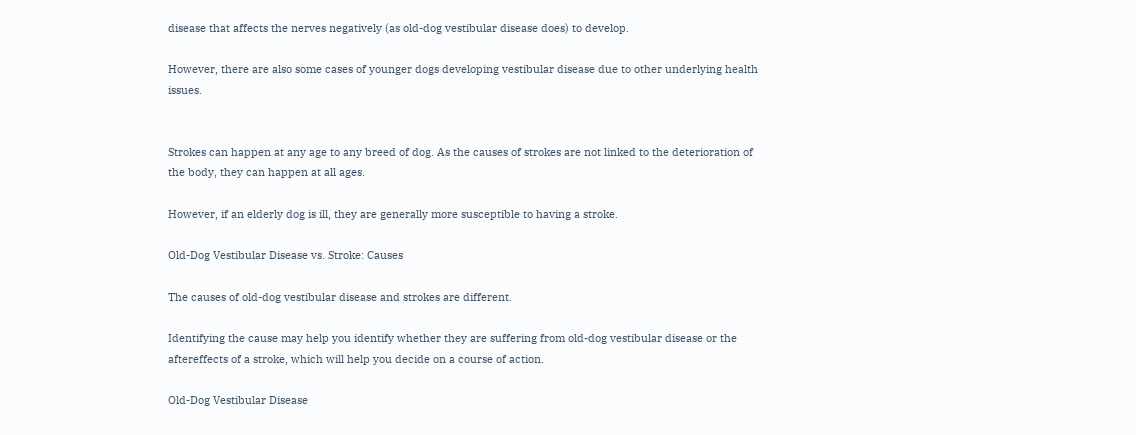disease that affects the nerves negatively (as old-dog vestibular disease does) to develop.

However, there are also some cases of younger dogs developing vestibular disease due to other underlying health issues.


Strokes can happen at any age to any breed of dog. As the causes of strokes are not linked to the deterioration of the body, they can happen at all ages.

However, if an elderly dog is ill, they are generally more susceptible to having a stroke.

Old-Dog Vestibular Disease vs. Stroke: Causes

The causes of old-dog vestibular disease and strokes are different.

Identifying the cause may help you identify whether they are suffering from old-dog vestibular disease or the aftereffects of a stroke, which will help you decide on a course of action.

Old-Dog Vestibular Disease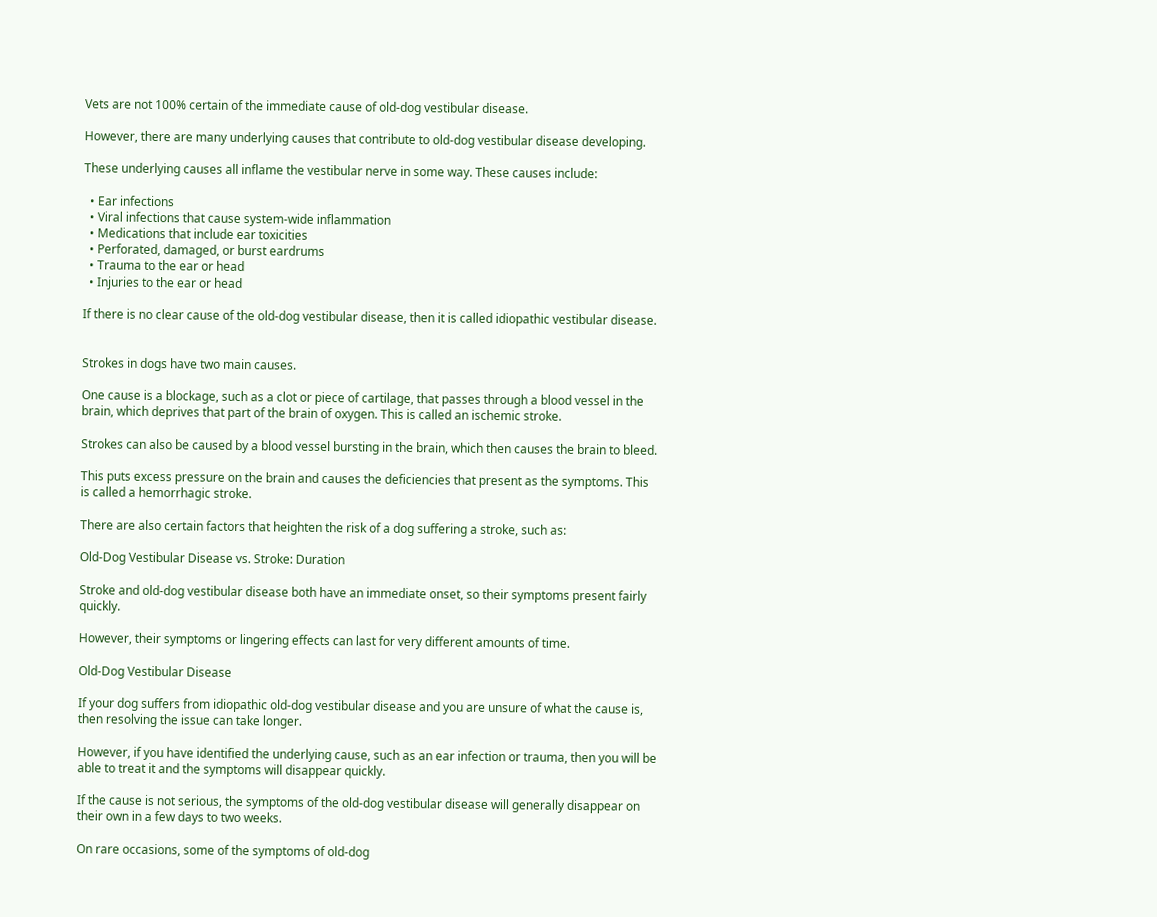Vets are not 100% certain of the immediate cause of old-dog vestibular disease.

However, there are many underlying causes that contribute to old-dog vestibular disease developing.

These underlying causes all inflame the vestibular nerve in some way. These causes include:

  • Ear infections
  • Viral infections that cause system-wide inflammation
  • Medications that include ear toxicities
  • Perforated, damaged, or burst eardrums
  • Trauma to the ear or head
  • Injuries to the ear or head

If there is no clear cause of the old-dog vestibular disease, then it is called idiopathic vestibular disease.


Strokes in dogs have two main causes.

One cause is a blockage, such as a clot or piece of cartilage, that passes through a blood vessel in the brain, which deprives that part of the brain of oxygen. This is called an ischemic stroke.

Strokes can also be caused by a blood vessel bursting in the brain, which then causes the brain to bleed.

This puts excess pressure on the brain and causes the deficiencies that present as the symptoms. This is called a hemorrhagic stroke.

There are also certain factors that heighten the risk of a dog suffering a stroke, such as:

Old-Dog Vestibular Disease vs. Stroke: Duration

Stroke and old-dog vestibular disease both have an immediate onset, so their symptoms present fairly quickly.

However, their symptoms or lingering effects can last for very different amounts of time.

Old-Dog Vestibular Disease

If your dog suffers from idiopathic old-dog vestibular disease and you are unsure of what the cause is, then resolving the issue can take longer.

However, if you have identified the underlying cause, such as an ear infection or trauma, then you will be able to treat it and the symptoms will disappear quickly.

If the cause is not serious, the symptoms of the old-dog vestibular disease will generally disappear on their own in a few days to two weeks.

On rare occasions, some of the symptoms of old-dog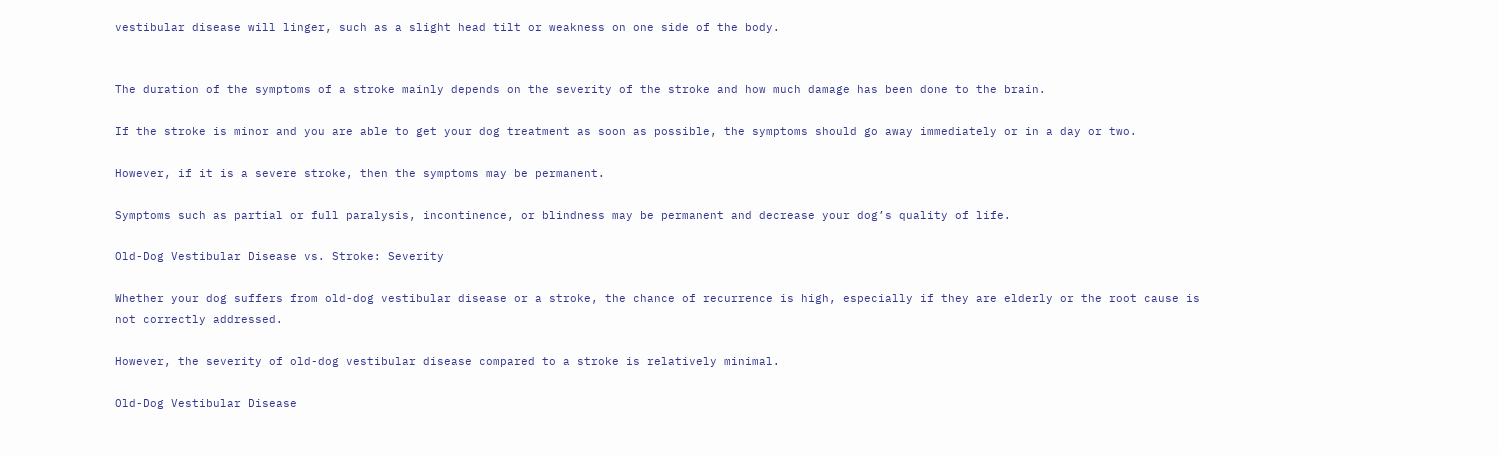vestibular disease will linger, such as a slight head tilt or weakness on one side of the body.


The duration of the symptoms of a stroke mainly depends on the severity of the stroke and how much damage has been done to the brain.

If the stroke is minor and you are able to get your dog treatment as soon as possible, the symptoms should go away immediately or in a day or two.

However, if it is a severe stroke, then the symptoms may be permanent.

Symptoms such as partial or full paralysis, incontinence, or blindness may be permanent and decrease your dog’s quality of life.

Old-Dog Vestibular Disease vs. Stroke: Severity

Whether your dog suffers from old-dog vestibular disease or a stroke, the chance of recurrence is high, especially if they are elderly or the root cause is not correctly addressed.

However, the severity of old-dog vestibular disease compared to a stroke is relatively minimal.

Old-Dog Vestibular Disease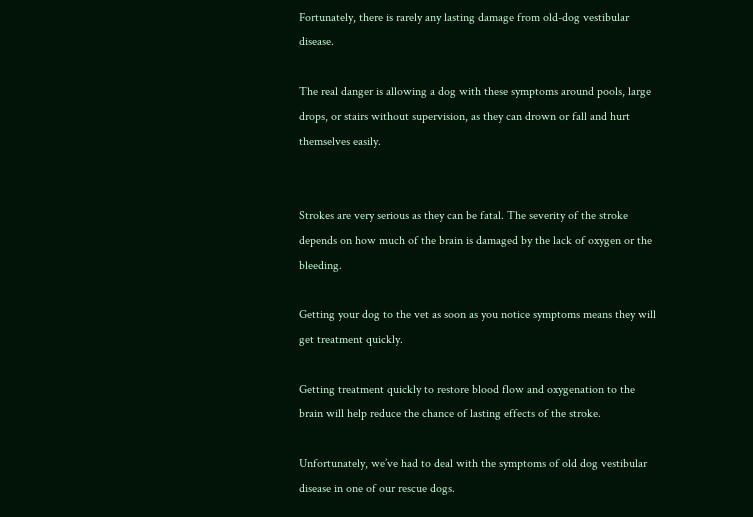Fortunately, there is rarely any lasting damage from old-dog vestibular disease.

The real danger is allowing a dog with these symptoms around pools, large drops, or stairs without supervision, as they can drown or fall and hurt themselves easily.


Strokes are very serious as they can be fatal. The severity of the stroke depends on how much of the brain is damaged by the lack of oxygen or the bleeding.

Getting your dog to the vet as soon as you notice symptoms means they will get treatment quickly.

Getting treatment quickly to restore blood flow and oxygenation to the brain will help reduce the chance of lasting effects of the stroke.

Unfortunately, we’ve had to deal with the symptoms of old dog vestibular disease in one of our rescue dogs.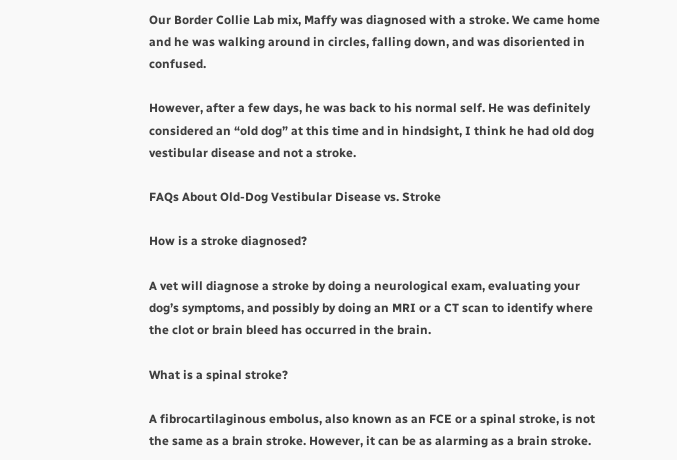Our Border Collie Lab mix, Maffy was diagnosed with a stroke. We came home and he was walking around in circles, falling down, and was disoriented in confused.

However, after a few days, he was back to his normal self. He was definitely considered an “old dog” at this time and in hindsight, I think he had old dog vestibular disease and not a stroke.

FAQs About Old-Dog Vestibular Disease vs. Stroke

How is a stroke diagnosed?

A vet will diagnose a stroke by doing a neurological exam, evaluating your dog’s symptoms, and possibly by doing an MRI or a CT scan to identify where the clot or brain bleed has occurred in the brain.

What is a spinal stroke?

A fibrocartilaginous embolus, also known as an FCE or a spinal stroke, is not the same as a brain stroke. However, it can be as alarming as a brain stroke.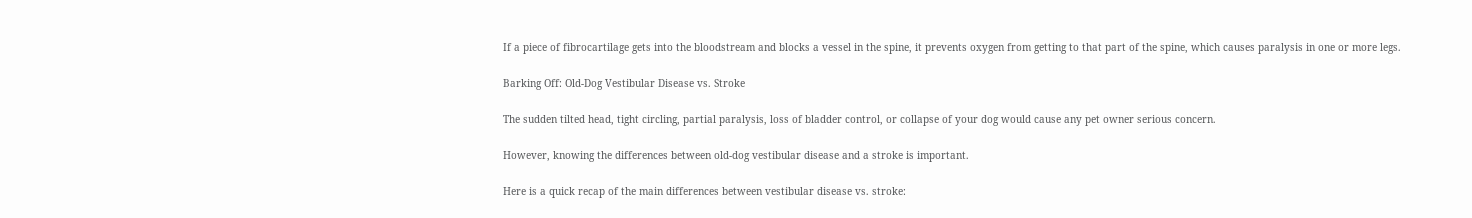If a piece of fibrocartilage gets into the bloodstream and blocks a vessel in the spine, it prevents oxygen from getting to that part of the spine, which causes paralysis in one or more legs.

Barking Off: Old-Dog Vestibular Disease vs. Stroke

The sudden tilted head, tight circling, partial paralysis, loss of bladder control, or collapse of your dog would cause any pet owner serious concern.

However, knowing the differences between old-dog vestibular disease and a stroke is important.

Here is a quick recap of the main differences between vestibular disease vs. stroke: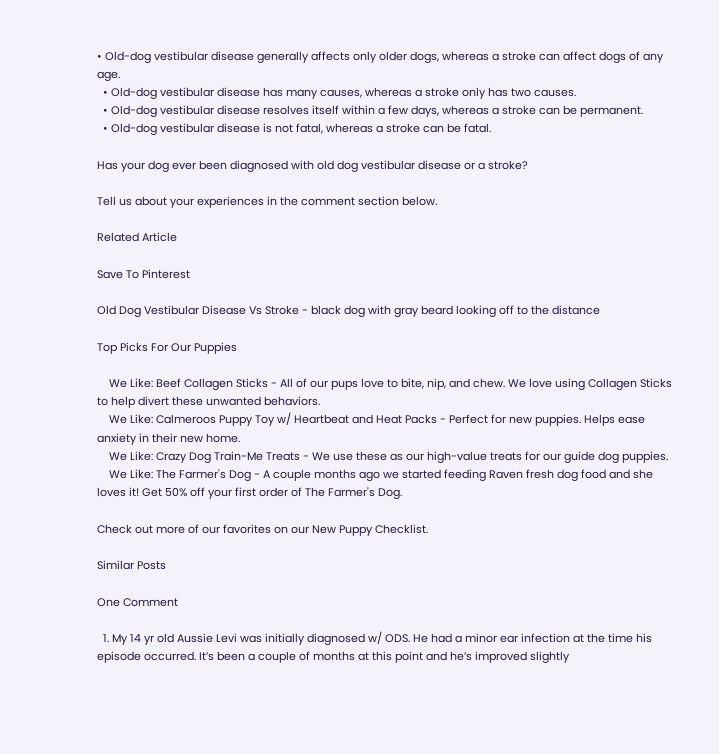• Old-dog vestibular disease generally affects only older dogs, whereas a stroke can affect dogs of any age.
  • Old-dog vestibular disease has many causes, whereas a stroke only has two causes.
  • Old-dog vestibular disease resolves itself within a few days, whereas a stroke can be permanent.
  • Old-dog vestibular disease is not fatal, whereas a stroke can be fatal.

Has your dog ever been diagnosed with old dog vestibular disease or a stroke?

Tell us about your experiences in the comment section below.

Related Article

Save To Pinterest

Old Dog Vestibular Disease Vs Stroke - black dog with gray beard looking off to the distance

Top Picks For Our Puppies

    We Like: Beef Collagen Sticks - All of our pups love to bite, nip, and chew. We love using Collagen Sticks to help divert these unwanted behaviors.
    We Like: Calmeroos Puppy Toy w/ Heartbeat and Heat Packs - Perfect for new puppies. Helps ease anxiety in their new home.
    We Like: Crazy Dog Train-Me Treats - We use these as our high-value treats for our guide dog puppies.
    We Like: The Farmer's Dog - A couple months ago we started feeding Raven fresh dog food and she loves it! Get 50% off your first order of The Farmer's Dog.

Check out more of our favorites on our New Puppy Checklist.

Similar Posts

One Comment

  1. My 14 yr old Aussie Levi was initially diagnosed w/ ODS. He had a minor ear infection at the time his episode occurred. It’s been a couple of months at this point and he’s improved slightly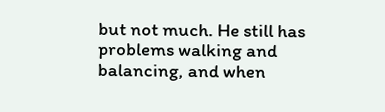but not much. He still has problems walking and balancing, and when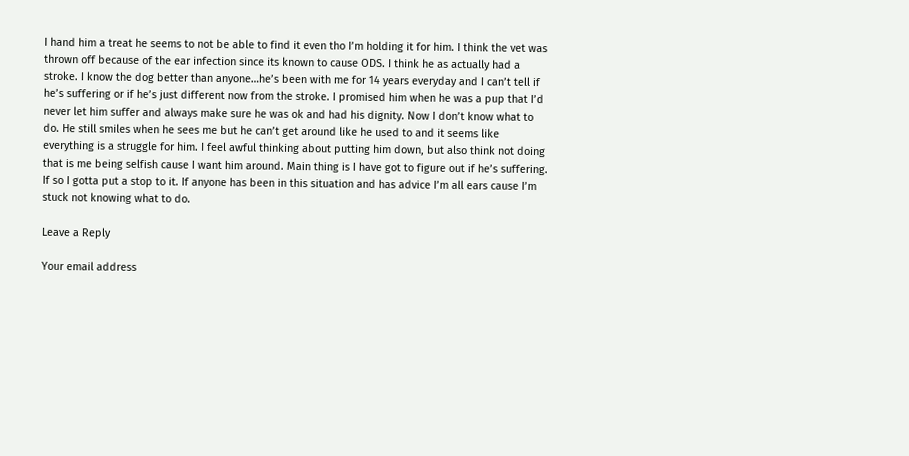I hand him a treat he seems to not be able to find it even tho I’m holding it for him. I think the vet was thrown off because of the ear infection since its known to cause ODS. I think he as actually had a stroke. I know the dog better than anyone…he’s been with me for 14 years everyday and I can’t tell if he’s suffering or if he’s just different now from the stroke. I promised him when he was a pup that I’d never let him suffer and always make sure he was ok and had his dignity. Now I don’t know what to do. He still smiles when he sees me but he can’t get around like he used to and it seems like everything is a struggle for him. I feel awful thinking about putting him down, but also think not doing that is me being selfish cause I want him around. Main thing is I have got to figure out if he’s suffering. If so I gotta put a stop to it. If anyone has been in this situation and has advice I’m all ears cause I’m stuck not knowing what to do.

Leave a Reply

Your email address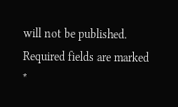will not be published. Required fields are marked *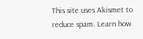This site uses Akismet to reduce spam. Learn how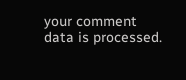your comment data is processed.